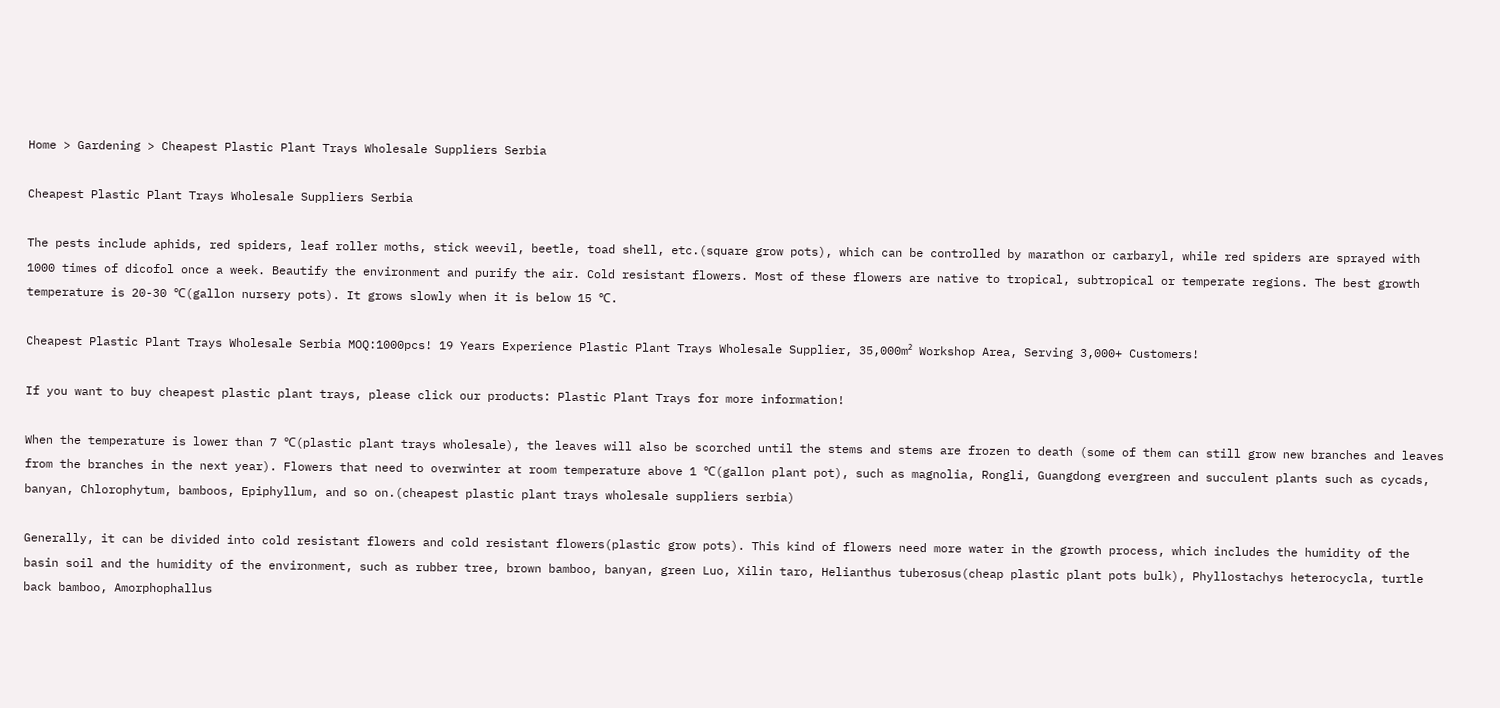Home > Gardening > Cheapest Plastic Plant Trays Wholesale Suppliers Serbia

Cheapest Plastic Plant Trays Wholesale Suppliers Serbia

The pests include aphids, red spiders, leaf roller moths, stick weevil, beetle, toad shell, etc.(square grow pots), which can be controlled by marathon or carbaryl, while red spiders are sprayed with 1000 times of dicofol once a week. Beautify the environment and purify the air. Cold resistant flowers. Most of these flowers are native to tropical, subtropical or temperate regions. The best growth temperature is 20-30 ℃(gallon nursery pots). It grows slowly when it is below 15 ℃.

Cheapest Plastic Plant Trays Wholesale Serbia MOQ:1000pcs! 19 Years Experience Plastic Plant Trays Wholesale Supplier, 35,000m² Workshop Area, Serving 3,000+ Customers!

If you want to buy cheapest plastic plant trays, please click our products: Plastic Plant Trays for more information!

When the temperature is lower than 7 ℃(plastic plant trays wholesale), the leaves will also be scorched until the stems and stems are frozen to death (some of them can still grow new branches and leaves from the branches in the next year). Flowers that need to overwinter at room temperature above 1 ℃(gallon plant pot), such as magnolia, Rongli, Guangdong evergreen and succulent plants such as cycads, banyan, Chlorophytum, bamboos, Epiphyllum, and so on.(cheapest plastic plant trays wholesale suppliers serbia)

Generally, it can be divided into cold resistant flowers and cold resistant flowers(plastic grow pots). This kind of flowers need more water in the growth process, which includes the humidity of the basin soil and the humidity of the environment, such as rubber tree, brown bamboo, banyan, green Luo, Xilin taro, Helianthus tuberosus(cheap plastic plant pots bulk), Phyllostachys heterocycla, turtle back bamboo, Amorphophallus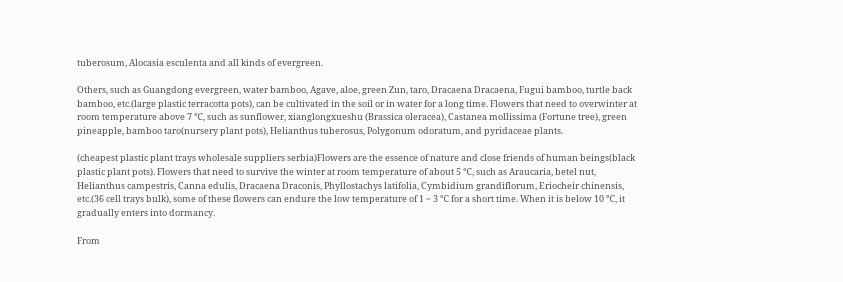tuberosum, Alocasia esculenta and all kinds of evergreen.

Others, such as Guangdong evergreen, water bamboo, Agave, aloe, green Zun, taro, Dracaena Dracaena, Fugui bamboo, turtle back bamboo, etc.(large plastic terracotta pots), can be cultivated in the soil or in water for a long time. Flowers that need to overwinter at room temperature above 7 ℃, such as sunflower, xianglongxueshu (Brassica oleracea), Castanea mollissima (Fortune tree), green pineapple, bamboo taro(nursery plant pots), Helianthus tuberosus, Polygonum odoratum, and pyridaceae plants.

(cheapest plastic plant trays wholesale suppliers serbia)Flowers are the essence of nature and close friends of human beings(black plastic plant pots). Flowers that need to survive the winter at room temperature of about 5 ℃, such as Araucaria, betel nut, Helianthus campestris, Canna edulis, Dracaena Draconis, Phyllostachys latifolia, Cymbidium grandiflorum, Eriocheir chinensis, etc.(36 cell trays bulk), some of these flowers can endure the low temperature of 1 ~ 3 ℃ for a short time. When it is below 10 ℃, it gradually enters into dormancy.

From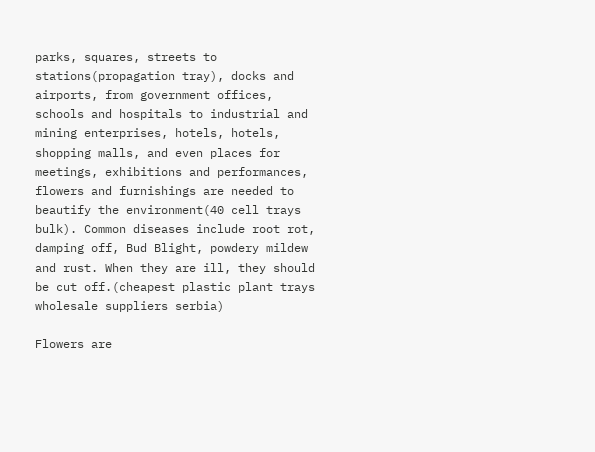parks, squares, streets to stations(propagation tray), docks and airports, from government offices, schools and hospitals to industrial and mining enterprises, hotels, hotels, shopping malls, and even places for meetings, exhibitions and performances, flowers and furnishings are needed to beautify the environment(40 cell trays bulk). Common diseases include root rot, damping off, Bud Blight, powdery mildew and rust. When they are ill, they should be cut off.(cheapest plastic plant trays wholesale suppliers serbia)

Flowers are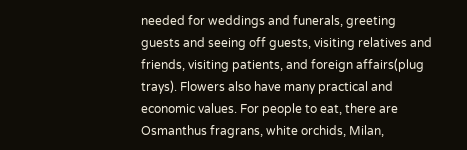needed for weddings and funerals, greeting guests and seeing off guests, visiting relatives and friends, visiting patients, and foreign affairs(plug trays). Flowers also have many practical and economic values. For people to eat, there are Osmanthus fragrans, white orchids, Milan,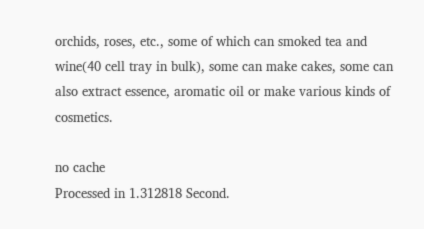orchids, roses, etc., some of which can smoked tea and wine(40 cell tray in bulk), some can make cakes, some can also extract essence, aromatic oil or make various kinds of cosmetics.

no cache
Processed in 1.312818 Second.